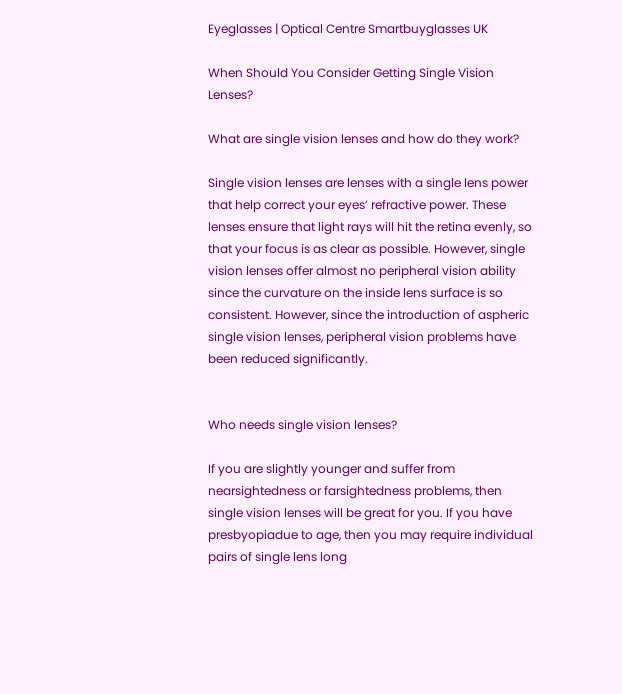Eyeglasses | Optical Centre Smartbuyglasses UK

When Should You Consider Getting Single Vision Lenses?

What are single vision lenses and how do they work?

Single vision lenses are lenses with a single lens power that help correct your eyes’ refractive power. These lenses ensure that light rays will hit the retina evenly, so that your focus is as clear as possible. However, single vision lenses offer almost no peripheral vision ability since the curvature on the inside lens surface is so consistent. However, since the introduction of aspheric single vision lenses, peripheral vision problems have been reduced significantly.


Who needs single vision lenses?

If you are slightly younger and suffer from nearsightedness or farsightedness problems, then single vision lenses will be great for you. If you have presbyopiadue to age, then you may require individual pairs of single lens long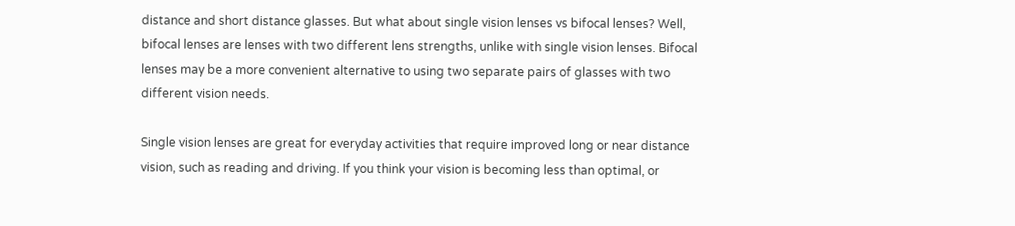distance and short distance glasses. But what about single vision lenses vs bifocal lenses? Well, bifocal lenses are lenses with two different lens strengths, unlike with single vision lenses. Bifocal lenses may be a more convenient alternative to using two separate pairs of glasses with two different vision needs.

Single vision lenses are great for everyday activities that require improved long or near distance vision, such as reading and driving. If you think your vision is becoming less than optimal, or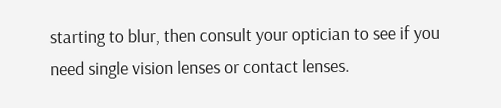starting to blur, then consult your optician to see if you need single vision lenses or contact lenses.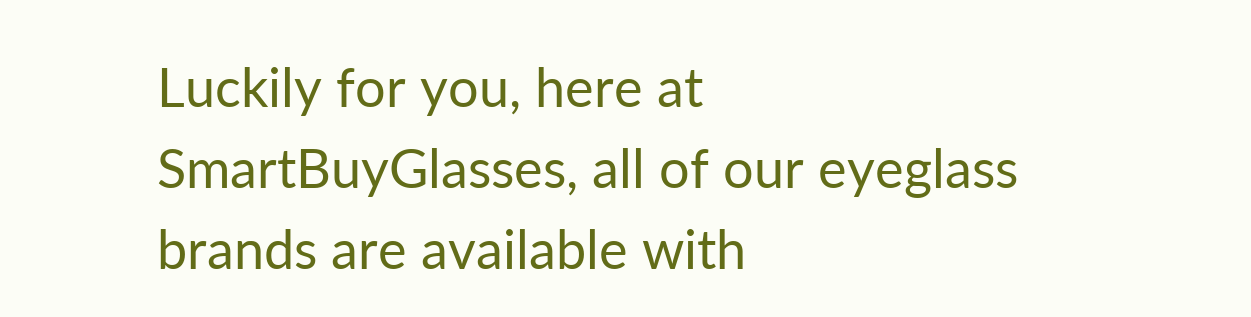Luckily for you, here at SmartBuyGlasses, all of our eyeglass brands are available with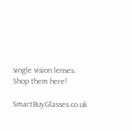single vision lenses. Shop them here!

SmartBuyGlasses.co.uk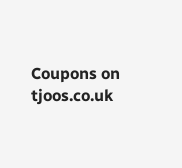Coupons on tjoos.co.uk